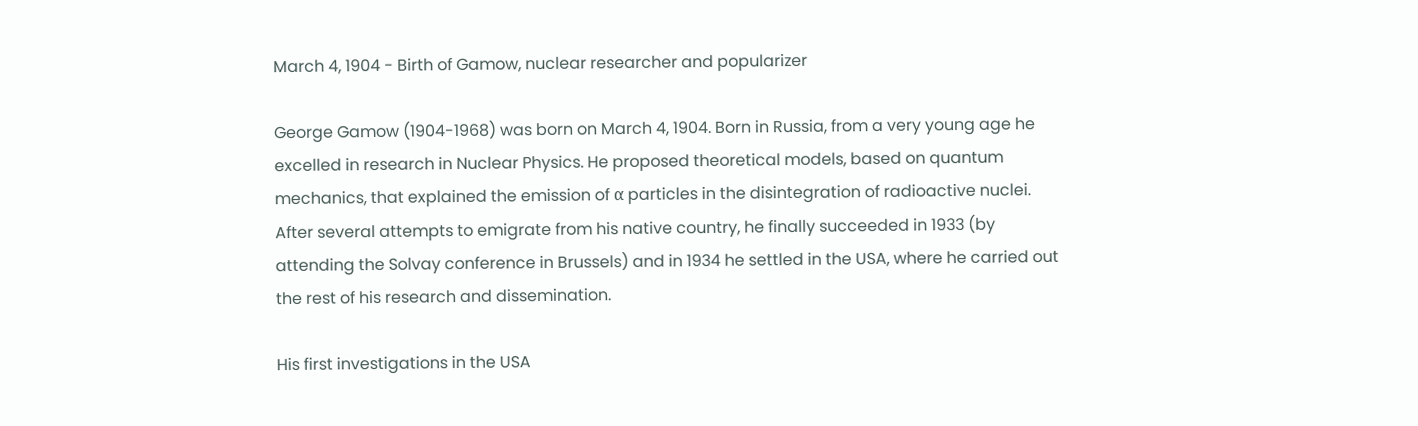March 4, 1904 - Birth of Gamow, nuclear researcher and popularizer

George Gamow (1904-1968) was born on March 4, 1904. Born in Russia, from a very young age he excelled in research in Nuclear Physics. He proposed theoretical models, based on quantum mechanics, that explained the emission of α particles in the disintegration of radioactive nuclei. After several attempts to emigrate from his native country, he finally succeeded in 1933 (by attending the Solvay conference in Brussels) and in 1934 he settled in the USA, where he carried out the rest of his research and dissemination.

His first investigations in the USA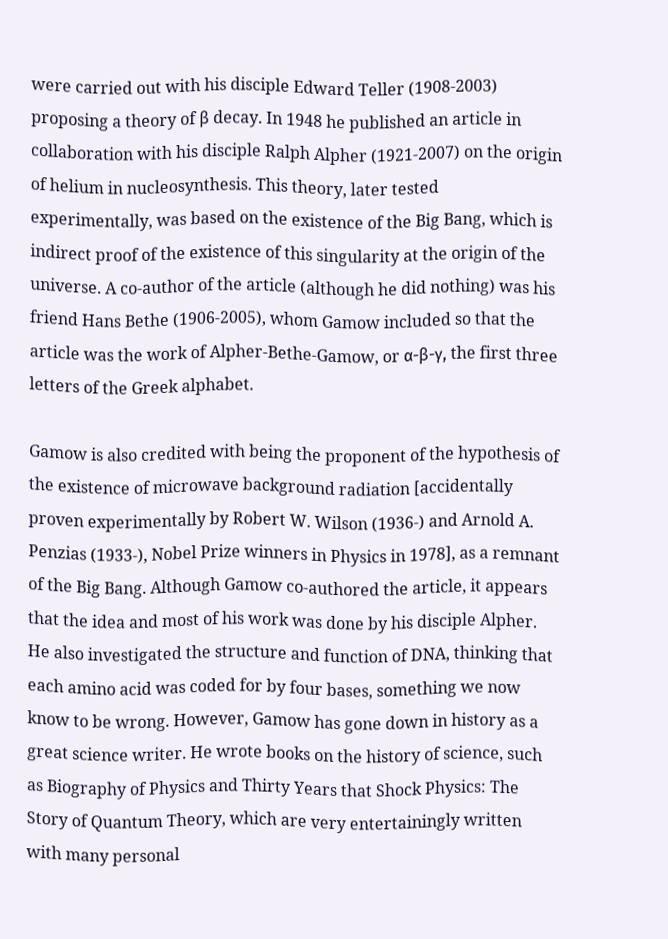were carried out with his disciple Edward Teller (1908-2003) proposing a theory of β decay. In 1948 he published an article in collaboration with his disciple Ralph Alpher (1921-2007) on the origin of helium in nucleosynthesis. This theory, later tested experimentally, was based on the existence of the Big Bang, which is indirect proof of the existence of this singularity at the origin of the universe. A co-author of the article (although he did nothing) was his friend Hans Bethe (1906-2005), whom Gamow included so that the article was the work of Alpher-Bethe-Gamow, or α-β-γ, the first three letters of the Greek alphabet.

Gamow is also credited with being the proponent of the hypothesis of the existence of microwave background radiation [accidentally proven experimentally by Robert W. Wilson (1936-) and Arnold A. Penzias (1933-), Nobel Prize winners in Physics in 1978], as a remnant of the Big Bang. Although Gamow co-authored the article, it appears that the idea and most of his work was done by his disciple Alpher. He also investigated the structure and function of DNA, thinking that each amino acid was coded for by four bases, something we now know to be wrong. However, Gamow has gone down in history as a great science writer. He wrote books on the history of science, such as Biography of Physics and Thirty Years that Shock Physics: The Story of Quantum Theory, which are very entertainingly written with many personal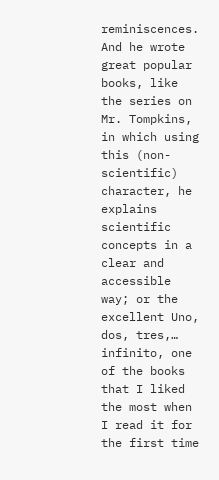reminiscences. And he wrote great popular books, like the series on Mr. Tompkins, in which using this (non-scientific) character, he explains scientific concepts in a clear and accessible way; or the excellent Uno, dos, tres,… infinito, one of the books that I liked the most when I read it for the first time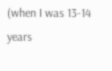(when I was 13-14 years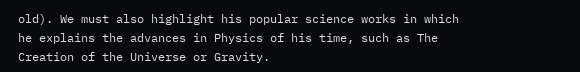old). We must also highlight his popular science works in which he explains the advances in Physics of his time, such as The Creation of the Universe or Gravity.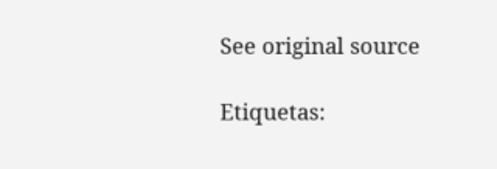See original source

Etiquetas: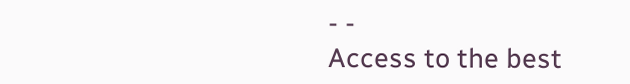- -
Access to the best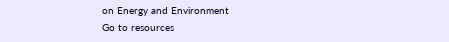on Energy and Environment
Go to resources